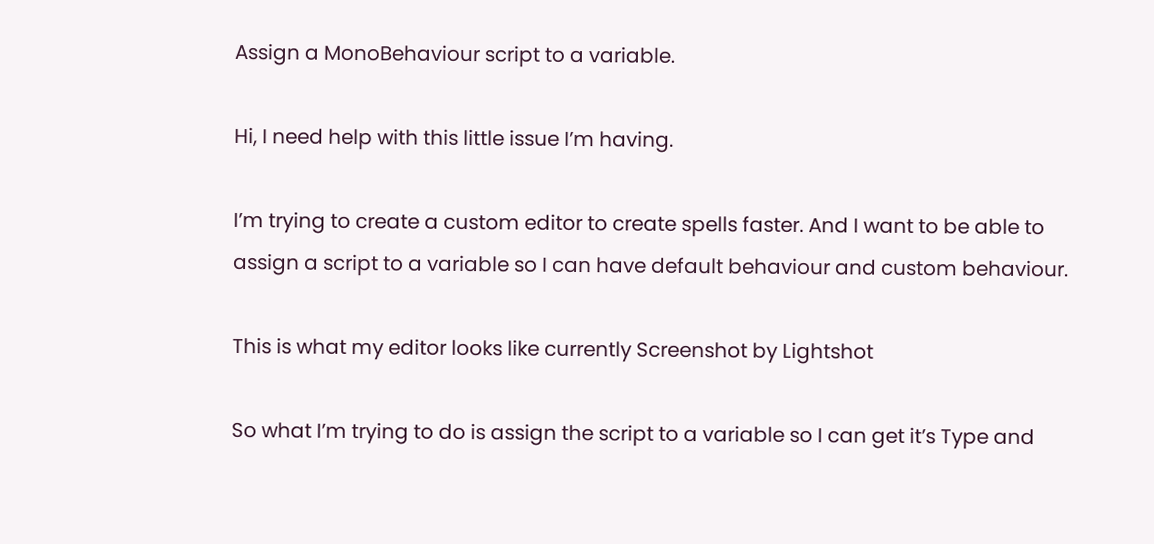Assign a MonoBehaviour script to a variable.

Hi, I need help with this little issue I’m having.

I’m trying to create a custom editor to create spells faster. And I want to be able to assign a script to a variable so I can have default behaviour and custom behaviour.

This is what my editor looks like currently Screenshot by Lightshot

So what I’m trying to do is assign the script to a variable so I can get it’s Type and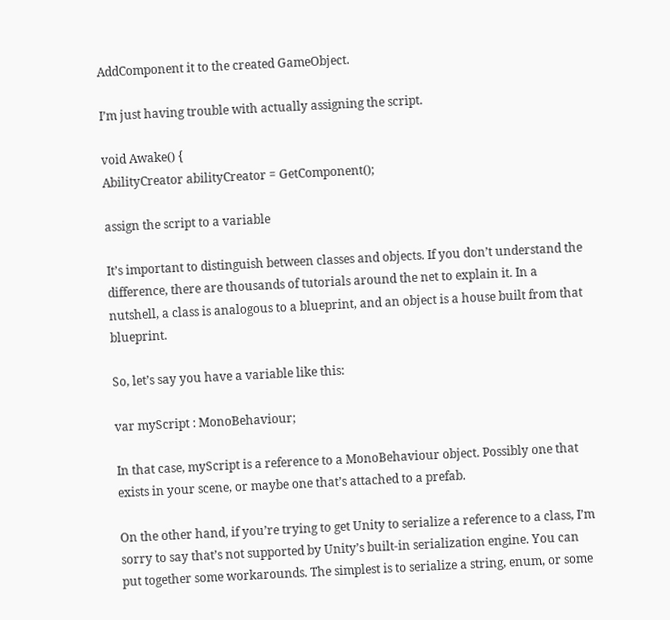AddComponent it to the created GameObject.

I’m just having trouble with actually assigning the script.

void Awake() {
AbilityCreator abilityCreator = GetComponent();

assign the script to a variable

It’s important to distinguish between classes and objects. If you don’t understand the difference, there are thousands of tutorials around the net to explain it. In a nutshell, a class is analogous to a blueprint, and an object is a house built from that blueprint.

So, let’s say you have a variable like this:

var myScript : MonoBehaviour;

In that case, myScript is a reference to a MonoBehaviour object. Possibly one that exists in your scene, or maybe one that’s attached to a prefab.

On the other hand, if you’re trying to get Unity to serialize a reference to a class, I’m sorry to say that’s not supported by Unity’s built-in serialization engine. You can put together some workarounds. The simplest is to serialize a string, enum, or some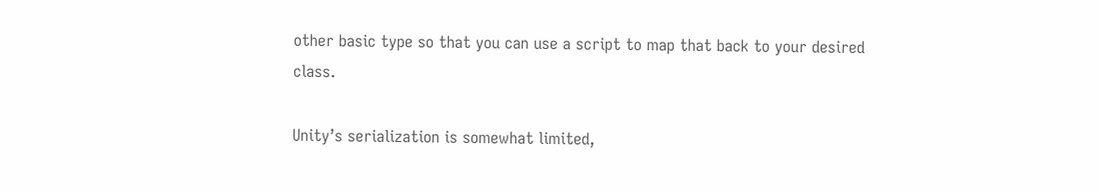other basic type so that you can use a script to map that back to your desired class.

Unity’s serialization is somewhat limited,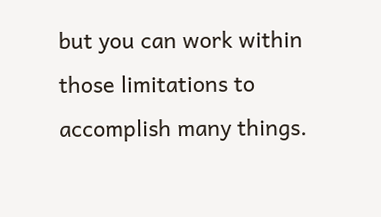but you can work within those limitations to accomplish many things.